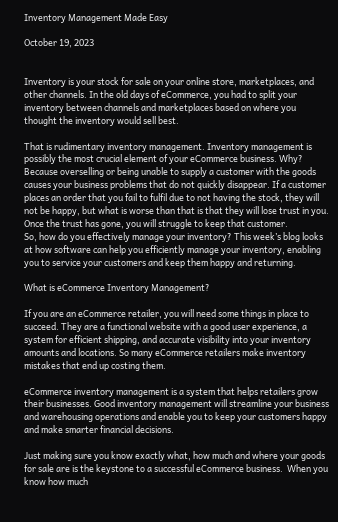Inventory Management Made Easy

October 19, 2023


Inventory is your stock for sale on your online store, marketplaces, and other channels. In the old days of eCommerce, you had to split your inventory between channels and marketplaces based on where you thought the inventory would sell best.

That is rudimentary inventory management. Inventory management is possibly the most crucial element of your eCommerce business. Why? Because overselling or being unable to supply a customer with the goods causes your business problems that do not quickly disappear. If a customer places an order that you fail to fulfil due to not having the stock, they will not be happy, but what is worse than that is that they will lose trust in you. Once the trust has gone, you will struggle to keep that customer.
So, how do you effectively manage your inventory? This week’s blog looks at how software can help you efficiently manage your inventory, enabling you to service your customers and keep them happy and returning.

What is eCommerce Inventory Management?

If you are an eCommerce retailer, you will need some things in place to succeed. They are a functional website with a good user experience, a system for efficient shipping, and accurate visibility into your inventory amounts and locations. So many eCommerce retailers make inventory mistakes that end up costing them.

eCommerce inventory management is a system that helps retailers grow their businesses. Good inventory management will streamline your business and warehousing operations and enable you to keep your customers happy and make smarter financial decisions.

Just making sure you know exactly what, how much and where your goods for sale are is the keystone to a successful eCommerce business.  When you know how much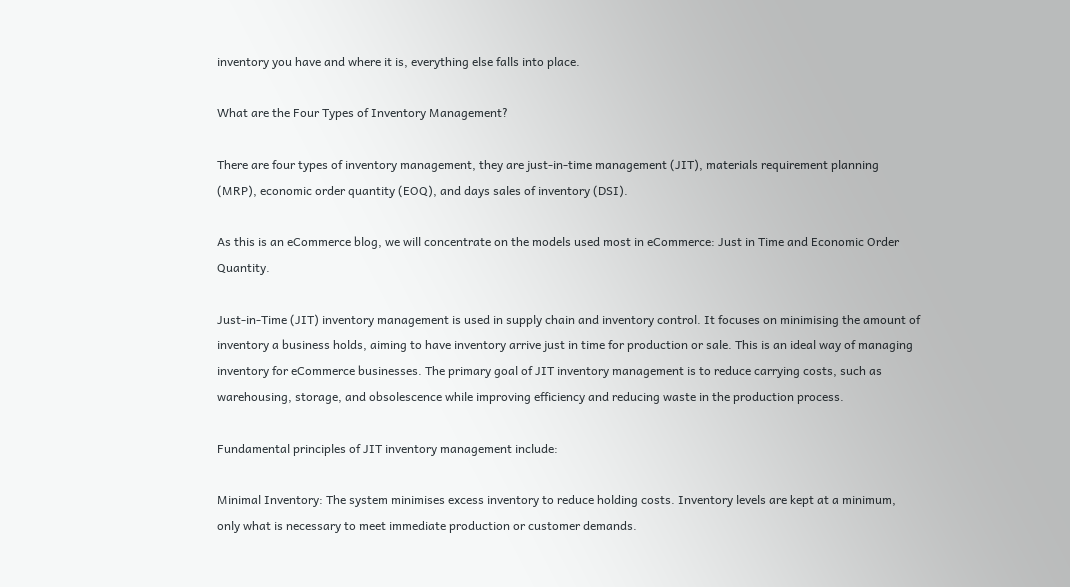inventory you have and where it is, everything else falls into place.

What are the Four Types of Inventory Management?

There are four types of inventory management, they are just-in-time management (JIT), materials requirement planning (MRP), economic order quantity (EOQ), and days sales of inventory (DSI).

As this is an eCommerce blog, we will concentrate on the models used most in eCommerce: Just in Time and Economic Order Quantity.

Just-in-Time (JIT) inventory management is used in supply chain and inventory control. It focuses on minimising the amount of inventory a business holds, aiming to have inventory arrive just in time for production or sale. This is an ideal way of managing inventory for eCommerce businesses. The primary goal of JIT inventory management is to reduce carrying costs, such as warehousing, storage, and obsolescence while improving efficiency and reducing waste in the production process.

Fundamental principles of JIT inventory management include:

Minimal Inventory: The system minimises excess inventory to reduce holding costs. Inventory levels are kept at a minimum, only what is necessary to meet immediate production or customer demands.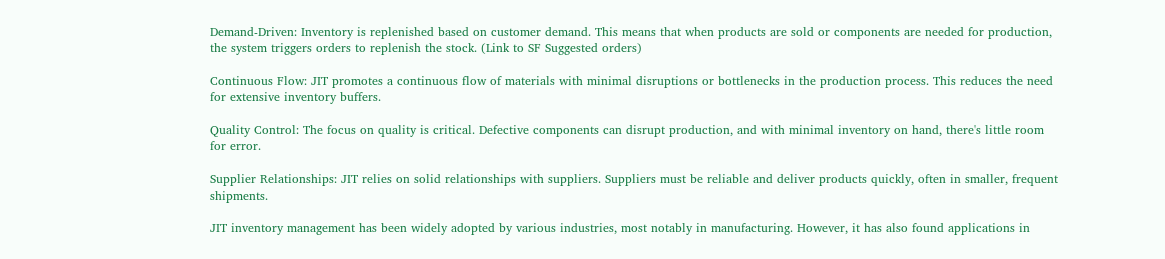Demand-Driven: Inventory is replenished based on customer demand. This means that when products are sold or components are needed for production, the system triggers orders to replenish the stock. (Link to SF Suggested orders)

Continuous Flow: JIT promotes a continuous flow of materials with minimal disruptions or bottlenecks in the production process. This reduces the need for extensive inventory buffers.

Quality Control: The focus on quality is critical. Defective components can disrupt production, and with minimal inventory on hand, there's little room for error.

Supplier Relationships: JIT relies on solid relationships with suppliers. Suppliers must be reliable and deliver products quickly, often in smaller, frequent shipments.

JIT inventory management has been widely adopted by various industries, most notably in manufacturing. However, it has also found applications in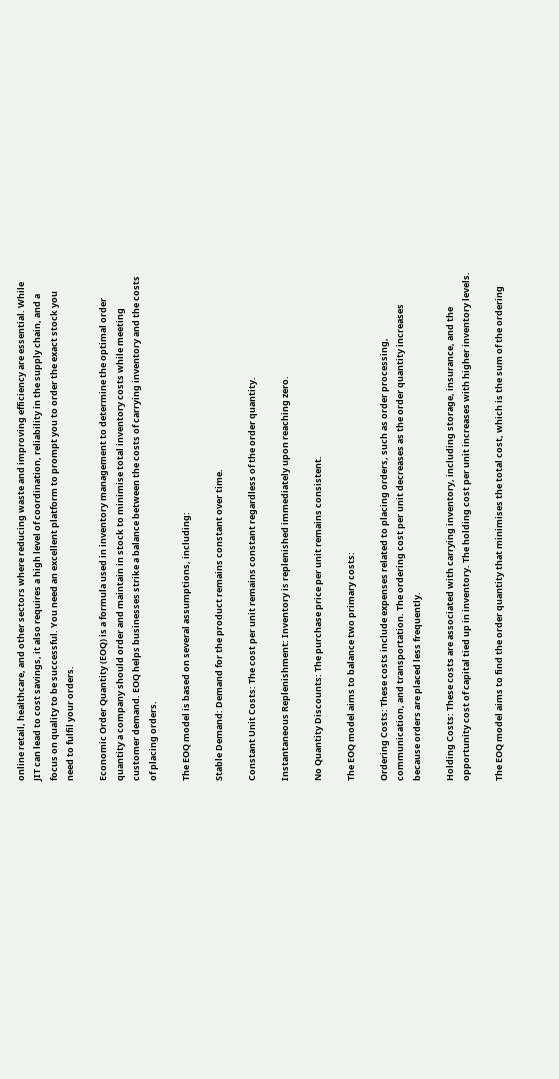online retail, healthcare, and other sectors where reducing waste and improving efficiency are essential. While JIT can lead to cost savings, it also requires a high level of coordination, reliability in the supply chain, and a focus on quality to be successful. You need an excellent platform to prompt you to order the exact stock you need to fulfil your orders.

Economic Order Quantity (EOQ) is a formula used in inventory management to determine the optimal order quantity a company should order and maintain in stock to minimise total inventory costs while meeting customer demand. EOQ helps businesses strike a balance between the costs of carrying inventory and the costs of placing orders.

The EOQ model is based on several assumptions, including:

Stable Demand: Demand for the product remains constant over time.

Constant Unit Costs: The cost per unit remains constant regardless of the order quantity.

Instantaneous Replenishment: Inventory is replenished immediately upon reaching zero.

No Quantity Discounts: The purchase price per unit remains consistent.

The EOQ model aims to balance two primary costs:

Ordering Costs: These costs include expenses related to placing orders, such as order processing, communication, and transportation. The ordering cost per unit decreases as the order quantity increases because orders are placed less frequently.

Holding Costs: These costs are associated with carrying inventory, including storage, insurance, and the opportunity cost of capital tied up in inventory. The holding cost per unit increases with higher inventory levels.

The EOQ model aims to find the order quantity that minimises the total cost, which is the sum of the ordering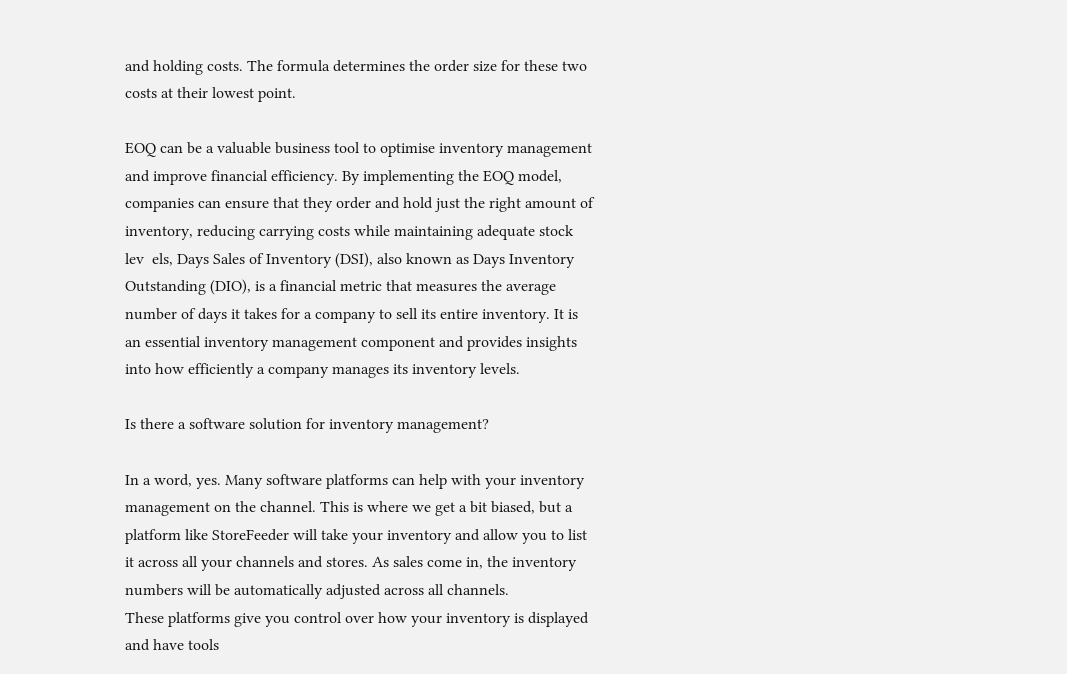and holding costs. The formula determines the order size for these two costs at their lowest point.

EOQ can be a valuable business tool to optimise inventory management and improve financial efficiency. By implementing the EOQ model, companies can ensure that they order and hold just the right amount of inventory, reducing carrying costs while maintaining adequate stock lev  els, Days Sales of Inventory (DSI), also known as Days Inventory Outstanding (DIO), is a financial metric that measures the average number of days it takes for a company to sell its entire inventory. It is an essential inventory management component and provides insights into how efficiently a company manages its inventory levels.

Is there a software solution for inventory management?

In a word, yes. Many software platforms can help with your inventory management on the channel. This is where we get a bit biased, but a platform like StoreFeeder will take your inventory and allow you to list it across all your channels and stores. As sales come in, the inventory numbers will be automatically adjusted across all channels.
These platforms give you control over how your inventory is displayed and have tools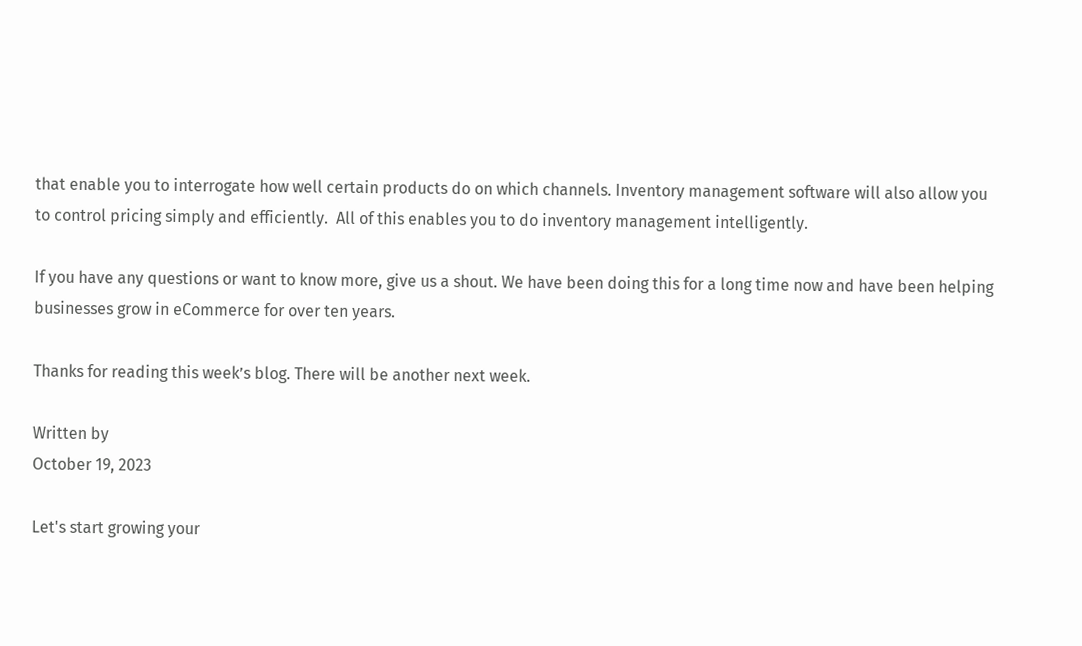that enable you to interrogate how well certain products do on which channels. Inventory management software will also allow you to control pricing simply and efficiently.  All of this enables you to do inventory management intelligently.

If you have any questions or want to know more, give us a shout. We have been doing this for a long time now and have been helping businesses grow in eCommerce for over ten years.

Thanks for reading this week’s blog. There will be another next week.

Written by
October 19, 2023

Let's start growing your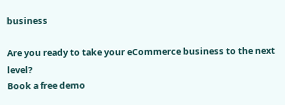business

Are you ready to take your eCommerce business to the next level?
Book a free demo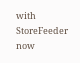with StoreFeeder now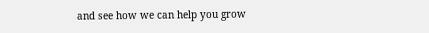and see how we can help you grow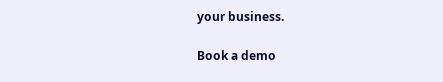your business.

Book a demo